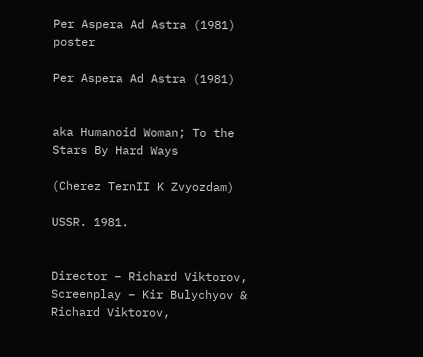Per Aspera Ad Astra (1981) poster

Per Aspera Ad Astra (1981)


aka Humanoid Woman; To the Stars By Hard Ways

(Cherez TernII K Zvyozdam)

USSR. 1981.


Director – Richard Viktorov, Screenplay – Kir Bulychyov & Richard Viktorov,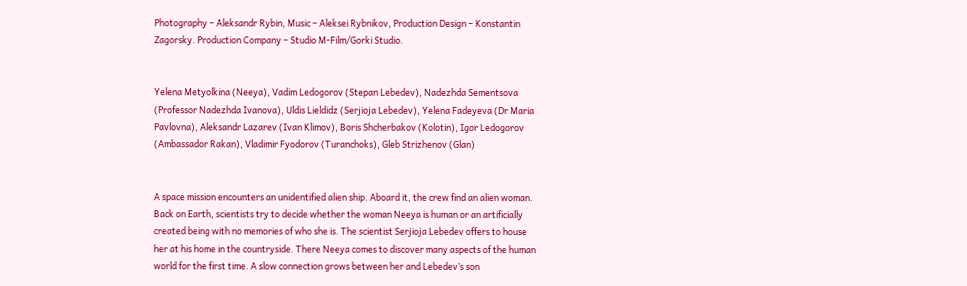Photography – Aleksandr Rybin, Music – Aleksei Rybnikov, Production Design – Konstantin Zagorsky. Production Company – Studio M-Film/Gorki Studio.


Yelena Metyolkina (Neeya), Vadim Ledogorov (Stepan Lebedev), Nadezhda Sementsova (Professor Nadezhda Ivanova), Uldis Lieldidz (Serjioja Lebedev), Yelena Fadeyeva (Dr Maria Pavlovna), Aleksandr Lazarev (Ivan Klimov), Boris Shcherbakov (Kolotin), Igor Ledogorov (Ambassador Rakan), Vladimir Fyodorov (Turanchoks), Gleb Strizhenov (Glan)


A space mission encounters an unidentified alien ship. Aboard it, the crew find an alien woman. Back on Earth, scientists try to decide whether the woman Neeya is human or an artificially created being with no memories of who she is. The scientist Serjioja Lebedev offers to house her at his home in the countryside. There Neeya comes to discover many aspects of the human world for the first time. A slow connection grows between her and Lebedev’s son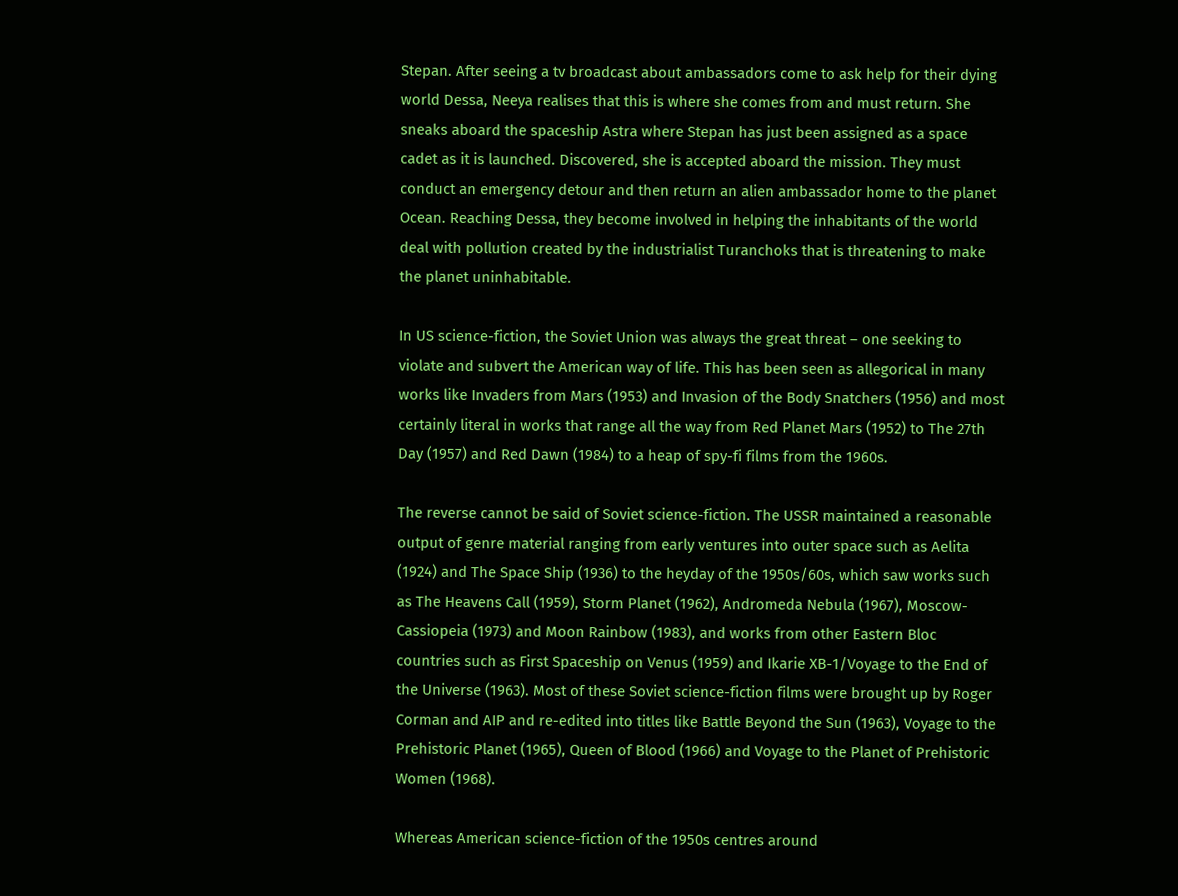Stepan. After seeing a tv broadcast about ambassadors come to ask help for their dying world Dessa, Neeya realises that this is where she comes from and must return. She sneaks aboard the spaceship Astra where Stepan has just been assigned as a space cadet as it is launched. Discovered, she is accepted aboard the mission. They must conduct an emergency detour and then return an alien ambassador home to the planet Ocean. Reaching Dessa, they become involved in helping the inhabitants of the world deal with pollution created by the industrialist Turanchoks that is threatening to make the planet uninhabitable.

In US science-fiction, the Soviet Union was always the great threat – one seeking to violate and subvert the American way of life. This has been seen as allegorical in many works like Invaders from Mars (1953) and Invasion of the Body Snatchers (1956) and most certainly literal in works that range all the way from Red Planet Mars (1952) to The 27th Day (1957) and Red Dawn (1984) to a heap of spy-fi films from the 1960s.

The reverse cannot be said of Soviet science-fiction. The USSR maintained a reasonable output of genre material ranging from early ventures into outer space such as Aelita (1924) and The Space Ship (1936) to the heyday of the 1950s/60s, which saw works such as The Heavens Call (1959), Storm Planet (1962), Andromeda Nebula (1967), Moscow-Cassiopeia (1973) and Moon Rainbow (1983), and works from other Eastern Bloc countries such as First Spaceship on Venus (1959) and Ikarie XB-1/Voyage to the End of the Universe (1963). Most of these Soviet science-fiction films were brought up by Roger Corman and AIP and re-edited into titles like Battle Beyond the Sun (1963), Voyage to the Prehistoric Planet (1965), Queen of Blood (1966) and Voyage to the Planet of Prehistoric Women (1968).

Whereas American science-fiction of the 1950s centres around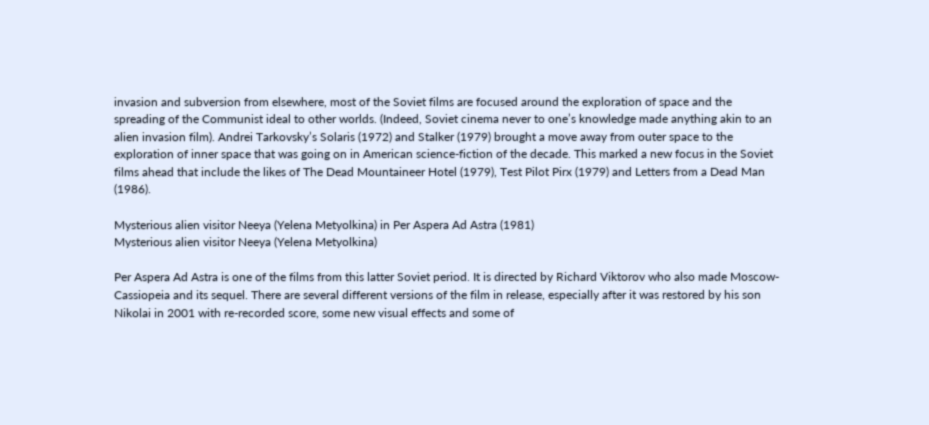invasion and subversion from elsewhere, most of the Soviet films are focused around the exploration of space and the spreading of the Communist ideal to other worlds. (Indeed, Soviet cinema never to one’s knowledge made anything akin to an alien invasion film). Andrei Tarkovsky’s Solaris (1972) and Stalker (1979) brought a move away from outer space to the exploration of inner space that was going on in American science-fiction of the decade. This marked a new focus in the Soviet films ahead that include the likes of The Dead Mountaineer Hotel (1979), Test Pilot Pirx (1979) and Letters from a Dead Man (1986).

Mysterious alien visitor Neeya (Yelena Metyolkina) in Per Aspera Ad Astra (1981)
Mysterious alien visitor Neeya (Yelena Metyolkina)

Per Aspera Ad Astra is one of the films from this latter Soviet period. It is directed by Richard Viktorov who also made Moscow-Cassiopeia and its sequel. There are several different versions of the film in release, especially after it was restored by his son Nikolai in 2001 with re-recorded score, some new visual effects and some of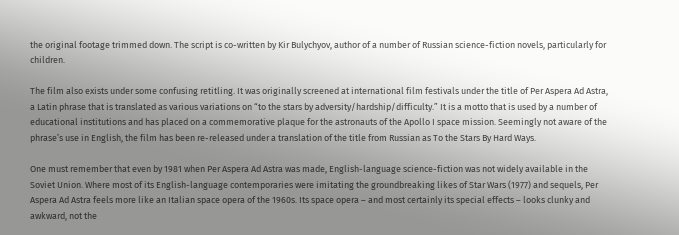the original footage trimmed down. The script is co-written by Kir Bulychyov, author of a number of Russian science-fiction novels, particularly for children.

The film also exists under some confusing retitling. It was originally screened at international film festivals under the title of Per Aspera Ad Astra, a Latin phrase that is translated as various variations on “to the stars by adversity/hardship/difficulty.” It is a motto that is used by a number of educational institutions and has placed on a commemorative plaque for the astronauts of the Apollo I space mission. Seemingly not aware of the phrase’s use in English, the film has been re-released under a translation of the title from Russian as To the Stars By Hard Ways.

One must remember that even by 1981 when Per Aspera Ad Astra was made, English-language science-fiction was not widely available in the Soviet Union. Where most of its English-language contemporaries were imitating the groundbreaking likes of Star Wars (1977) and sequels, Per Aspera Ad Astra feels more like an Italian space opera of the 1960s. Its space opera – and most certainly its special effects – looks clunky and awkward, not the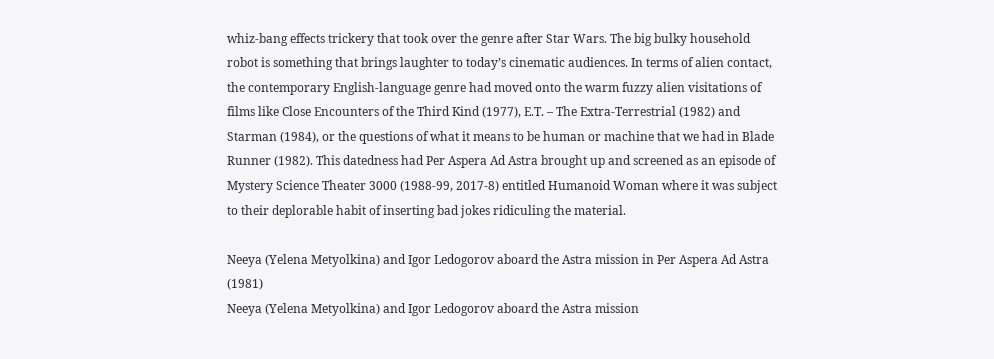whiz-bang effects trickery that took over the genre after Star Wars. The big bulky household robot is something that brings laughter to today’s cinematic audiences. In terms of alien contact, the contemporary English-language genre had moved onto the warm fuzzy alien visitations of films like Close Encounters of the Third Kind (1977), E.T. – The Extra-Terrestrial (1982) and Starman (1984), or the questions of what it means to be human or machine that we had in Blade Runner (1982). This datedness had Per Aspera Ad Astra brought up and screened as an episode of Mystery Science Theater 3000 (1988-99, 2017-8) entitled Humanoid Woman where it was subject to their deplorable habit of inserting bad jokes ridiculing the material.

Neeya (Yelena Metyolkina) and Igor Ledogorov aboard the Astra mission in Per Aspera Ad Astra (1981)
Neeya (Yelena Metyolkina) and Igor Ledogorov aboard the Astra mission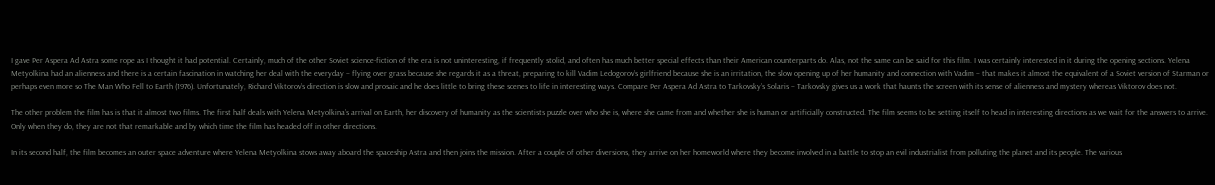I gave Per Aspera Ad Astra some rope as I thought it had potential. Certainly, much of the other Soviet science-fiction of the era is not uninteresting, if frequently stolid, and often has much better special effects than their American counterparts do. Alas, not the same can be said for this film. I was certainly interested in it during the opening sections. Yelena Metyolkina had an alienness and there is a certain fascination in watching her deal with the everyday – flying over grass because she regards it as a threat, preparing to kill Vadim Ledogorov’s girlfriend because she is an irritation, the slow opening up of her humanity and connection with Vadim – that makes it almost the equivalent of a Soviet version of Starman or perhaps even more so The Man Who Fell to Earth (1976). Unfortunately, Richard Viktorov’s direction is slow and prosaic and he does little to bring these scenes to life in interesting ways. Compare Per Aspera Ad Astra to Tarkovsky’s Solaris – Tarkovsky gives us a work that haunts the screen with its sense of alienness and mystery whereas Viktorov does not.

The other problem the film has is that it almost two films. The first half deals with Yelena Metyolkina’s arrival on Earth, her discovery of humanity as the scientists puzzle over who she is, where she came from and whether she is human or artificially constructed. The film seems to be setting itself to head in interesting directions as we wait for the answers to arrive. Only when they do, they are not that remarkable and by which time the film has headed off in other directions.

In its second half, the film becomes an outer space adventure where Yelena Metyolkina stows away aboard the spaceship Astra and then joins the mission. After a couple of other diversions, they arrive on her homeworld where they become involved in a battle to stop an evil industrialist from polluting the planet and its people. The various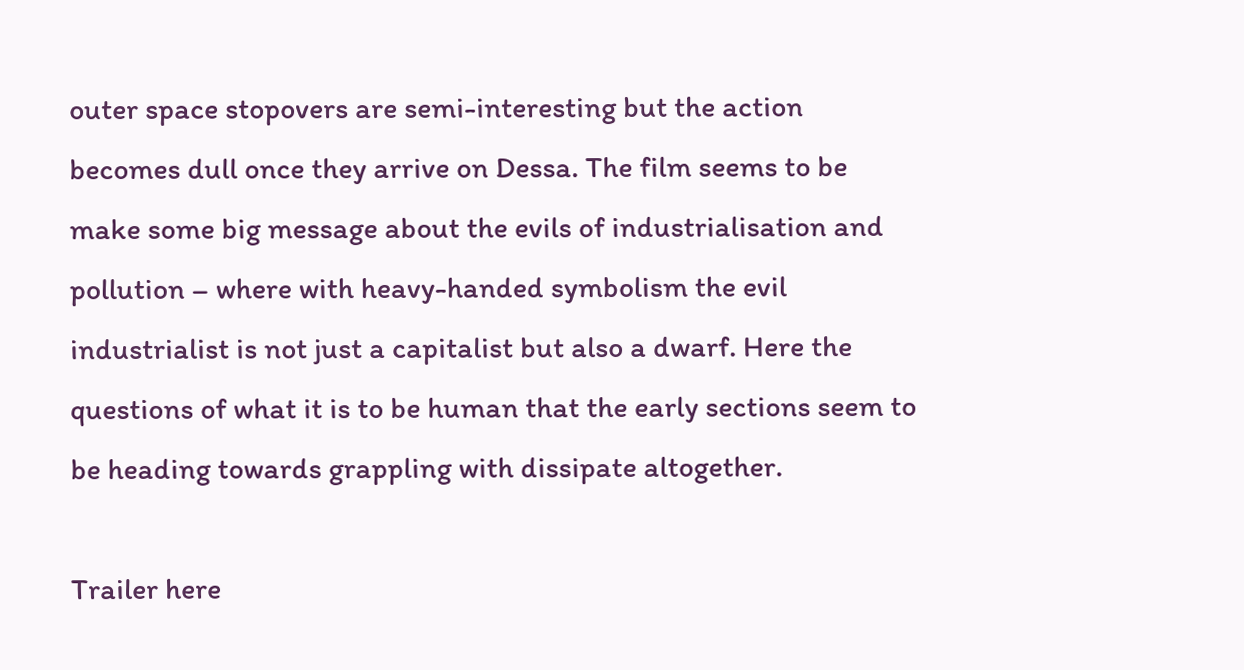outer space stopovers are semi-interesting but the action becomes dull once they arrive on Dessa. The film seems to be make some big message about the evils of industrialisation and pollution – where with heavy-handed symbolism the evil industrialist is not just a capitalist but also a dwarf. Here the questions of what it is to be human that the early sections seem to be heading towards grappling with dissipate altogether.

Trailer here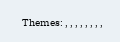Themes: , , , , , , , ,